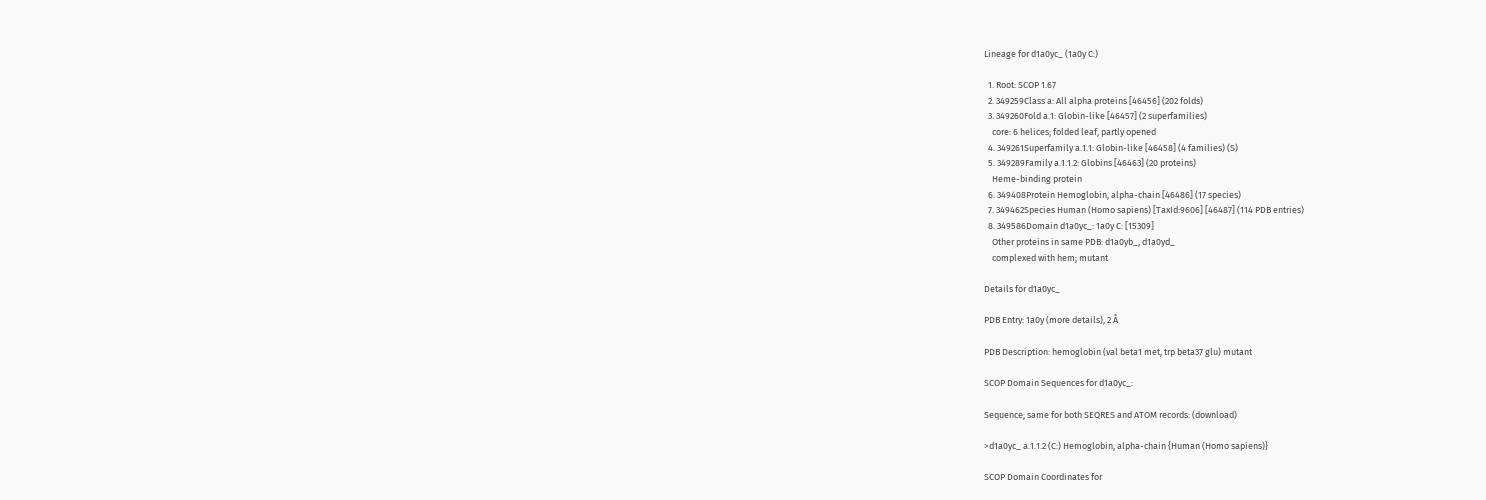Lineage for d1a0yc_ (1a0y C:)

  1. Root: SCOP 1.67
  2. 349259Class a: All alpha proteins [46456] (202 folds)
  3. 349260Fold a.1: Globin-like [46457] (2 superfamilies)
    core: 6 helices; folded leaf, partly opened
  4. 349261Superfamily a.1.1: Globin-like [46458] (4 families) (S)
  5. 349289Family a.1.1.2: Globins [46463] (20 proteins)
    Heme-binding protein
  6. 349408Protein Hemoglobin, alpha-chain [46486] (17 species)
  7. 349462Species Human (Homo sapiens) [TaxId:9606] [46487] (114 PDB entries)
  8. 349586Domain d1a0yc_: 1a0y C: [15309]
    Other proteins in same PDB: d1a0yb_, d1a0yd_
    complexed with hem; mutant

Details for d1a0yc_

PDB Entry: 1a0y (more details), 2 Å

PDB Description: hemoglobin (val beta1 met, trp beta37 glu) mutant

SCOP Domain Sequences for d1a0yc_:

Sequence; same for both SEQRES and ATOM records: (download)

>d1a0yc_ a.1.1.2 (C:) Hemoglobin, alpha-chain {Human (Homo sapiens)}

SCOP Domain Coordinates for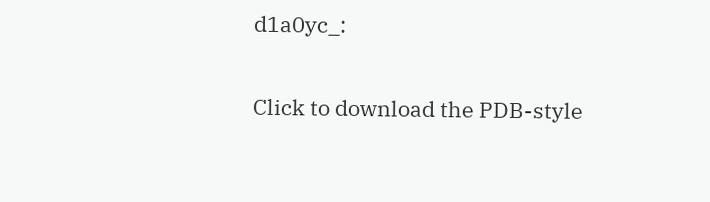d1a0yc_:

Click to download the PDB-style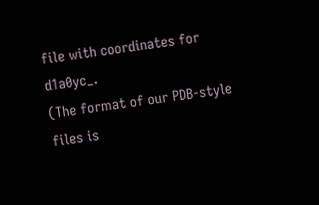file with coordinates for d1a0yc_.
(The format of our PDB-style files is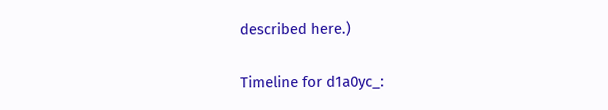described here.)

Timeline for d1a0yc_: